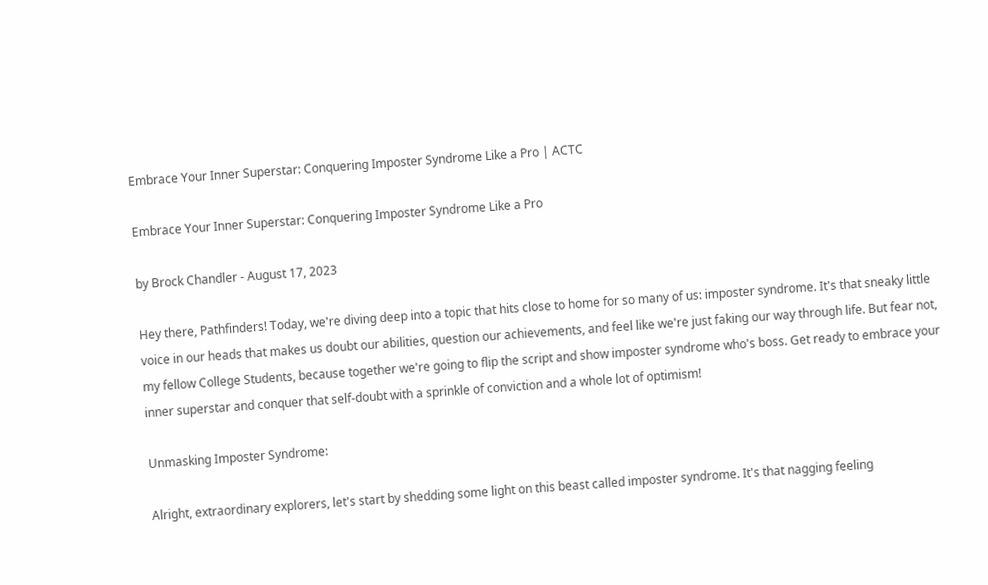Embrace Your Inner Superstar: Conquering Imposter Syndrome Like a Pro | ACTC

Embrace Your Inner Superstar: Conquering Imposter Syndrome Like a Pro

by Brock Chandler - August 17, 2023

Hey there, Pathfinders! Today, we're diving deep into a topic that hits close to home for so many of us: imposter syndrome. It's that sneaky little voice in our heads that makes us doubt our abilities, question our achievements, and feel like we're just faking our way through life. But fear not, my fellow College Students, because together we're going to flip the script and show imposter syndrome who's boss. Get ready to embrace your inner superstar and conquer that self-doubt with a sprinkle of conviction and a whole lot of optimism!

Unmasking Imposter Syndrome:

Alright, extraordinary explorers, let's start by shedding some light on this beast called imposter syndrome. It's that nagging feeling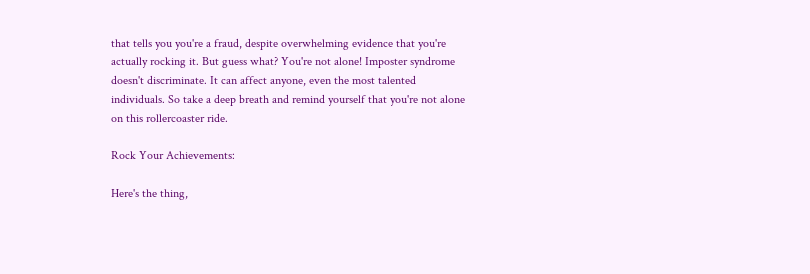that tells you you're a fraud, despite overwhelming evidence that you're actually rocking it. But guess what? You're not alone! Imposter syndrome doesn't discriminate. It can affect anyone, even the most talented individuals. So take a deep breath and remind yourself that you're not alone on this rollercoaster ride.

Rock Your Achievements:

Here's the thing,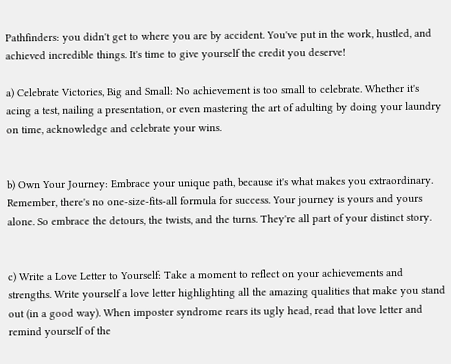Pathfinders: you didn't get to where you are by accident. You've put in the work, hustled, and achieved incredible things. It's time to give yourself the credit you deserve!

a) Celebrate Victories, Big and Small: No achievement is too small to celebrate. Whether it's acing a test, nailing a presentation, or even mastering the art of adulting by doing your laundry on time, acknowledge and celebrate your wins.


b) Own Your Journey: Embrace your unique path, because it's what makes you extraordinary. Remember, there's no one-size-fits-all formula for success. Your journey is yours and yours alone. So embrace the detours, the twists, and the turns. They're all part of your distinct story.


c) Write a Love Letter to Yourself: Take a moment to reflect on your achievements and strengths. Write yourself a love letter highlighting all the amazing qualities that make you stand out (in a good way). When imposter syndrome rears its ugly head, read that love letter and remind yourself of the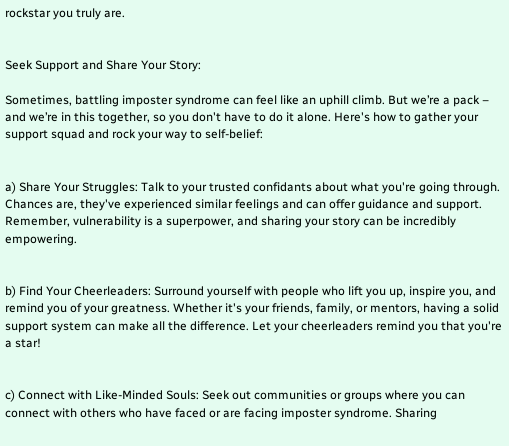rockstar you truly are.


Seek Support and Share Your Story:

Sometimes, battling imposter syndrome can feel like an uphill climb. But we’re a pack – and we’re in this together, so you don't have to do it alone. Here's how to gather your support squad and rock your way to self-belief:


a) Share Your Struggles: Talk to your trusted confidants about what you're going through. Chances are, they've experienced similar feelings and can offer guidance and support. Remember, vulnerability is a superpower, and sharing your story can be incredibly empowering.


b) Find Your Cheerleaders: Surround yourself with people who lift you up, inspire you, and remind you of your greatness. Whether it's your friends, family, or mentors, having a solid support system can make all the difference. Let your cheerleaders remind you that you're a star!


c) Connect with Like-Minded Souls: Seek out communities or groups where you can connect with others who have faced or are facing imposter syndrome. Sharing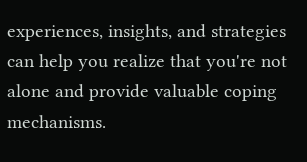experiences, insights, and strategies can help you realize that you're not alone and provide valuable coping mechanisms.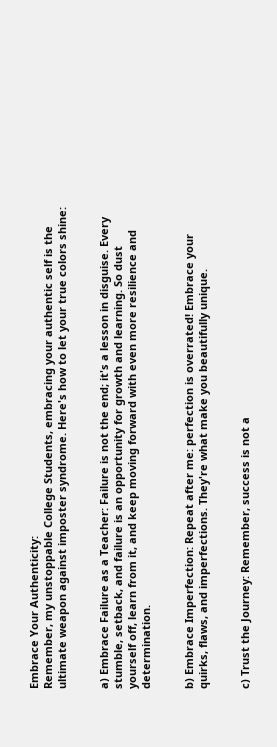Embrace Your Authenticity:
Remember, my unstoppable College Students, embracing your authentic self is the ultimate weapon against imposter syndrome. Here's how to let your true colors shine:


a) Embrace Failure as a Teacher: Failure is not the end; it's a lesson in disguise. Every stumble, setback, and failure is an opportunity for growth and learning. So dust yourself off, learn from it, and keep moving forward with even more resilience and determination.


b) Embrace Imperfection: Repeat after me: perfection is overrated! Embrace your quirks, flaws, and imperfections. They're what make you beautifully unique.


c) Trust the Journey: Remember, success is not a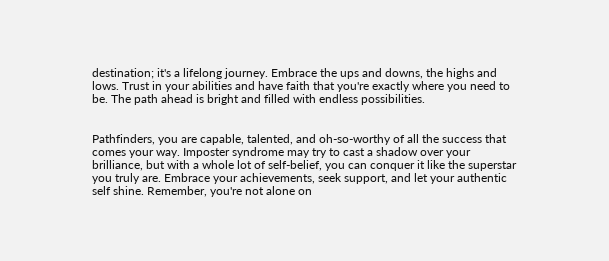destination; it's a lifelong journey. Embrace the ups and downs, the highs and lows. Trust in your abilities and have faith that you're exactly where you need to be. The path ahead is bright and filled with endless possibilities.


Pathfinders, you are capable, talented, and oh-so-worthy of all the success that comes your way. Imposter syndrome may try to cast a shadow over your brilliance, but with a whole lot of self-belief, you can conquer it like the superstar you truly are. Embrace your achievements, seek support, and let your authentic self shine. Remember, you're not alone on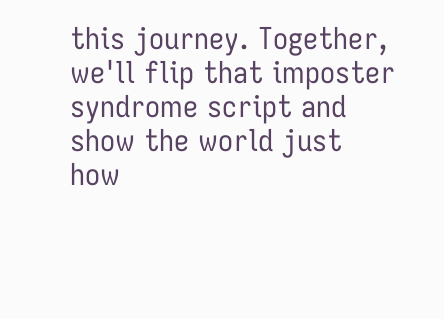this journey. Together, we'll flip that imposter syndrome script and show the world just how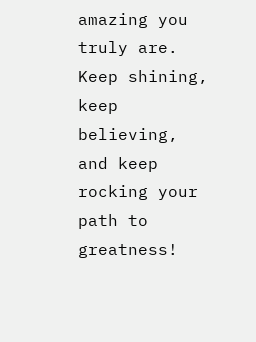amazing you truly are. Keep shining, keep believing, and keep rocking your path to greatness!